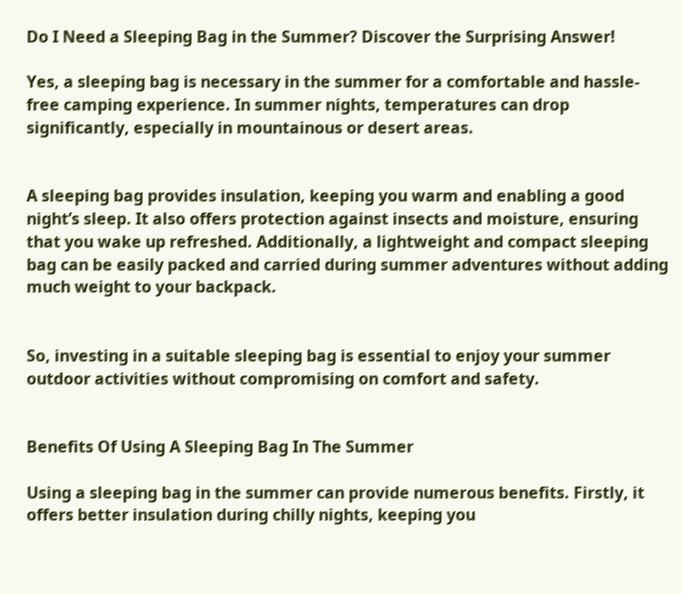Do I Need a Sleeping Bag in the Summer? Discover the Surprising Answer!

Yes, a sleeping bag is necessary in the summer for a comfortable and hassle-free camping experience. In summer nights, temperatures can drop significantly, especially in mountainous or desert areas.


A sleeping bag provides insulation, keeping you warm and enabling a good night’s sleep. It also offers protection against insects and moisture, ensuring that you wake up refreshed. Additionally, a lightweight and compact sleeping bag can be easily packed and carried during summer adventures without adding much weight to your backpack.


So, investing in a suitable sleeping bag is essential to enjoy your summer outdoor activities without compromising on comfort and safety.


Benefits Of Using A Sleeping Bag In The Summer

Using a sleeping bag in the summer can provide numerous benefits. Firstly, it offers better insulation during chilly nights, keeping you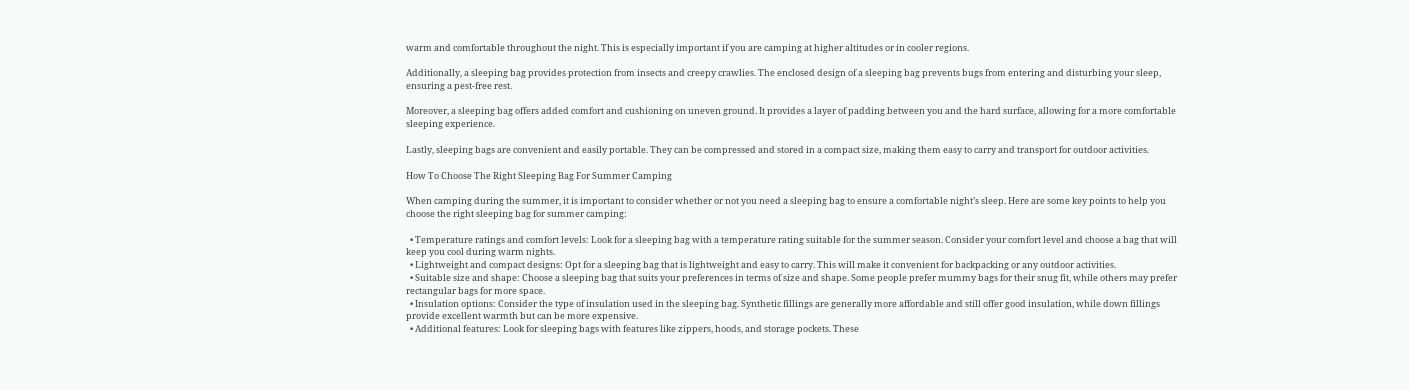warm and comfortable throughout the night. This is especially important if you are camping at higher altitudes or in cooler regions.

Additionally, a sleeping bag provides protection from insects and creepy crawlies. The enclosed design of a sleeping bag prevents bugs from entering and disturbing your sleep, ensuring a pest-free rest.

Moreover, a sleeping bag offers added comfort and cushioning on uneven ground. It provides a layer of padding between you and the hard surface, allowing for a more comfortable sleeping experience.

Lastly, sleeping bags are convenient and easily portable. They can be compressed and stored in a compact size, making them easy to carry and transport for outdoor activities.

How To Choose The Right Sleeping Bag For Summer Camping

When camping during the summer, it is important to consider whether or not you need a sleeping bag to ensure a comfortable night’s sleep. Here are some key points to help you choose the right sleeping bag for summer camping:

  • Temperature ratings and comfort levels: Look for a sleeping bag with a temperature rating suitable for the summer season. Consider your comfort level and choose a bag that will keep you cool during warm nights.
  • Lightweight and compact designs: Opt for a sleeping bag that is lightweight and easy to carry. This will make it convenient for backpacking or any outdoor activities.
  • Suitable size and shape: Choose a sleeping bag that suits your preferences in terms of size and shape. Some people prefer mummy bags for their snug fit, while others may prefer rectangular bags for more space.
  • Insulation options: Consider the type of insulation used in the sleeping bag. Synthetic fillings are generally more affordable and still offer good insulation, while down fillings provide excellent warmth but can be more expensive.
  • Additional features: Look for sleeping bags with features like zippers, hoods, and storage pockets. These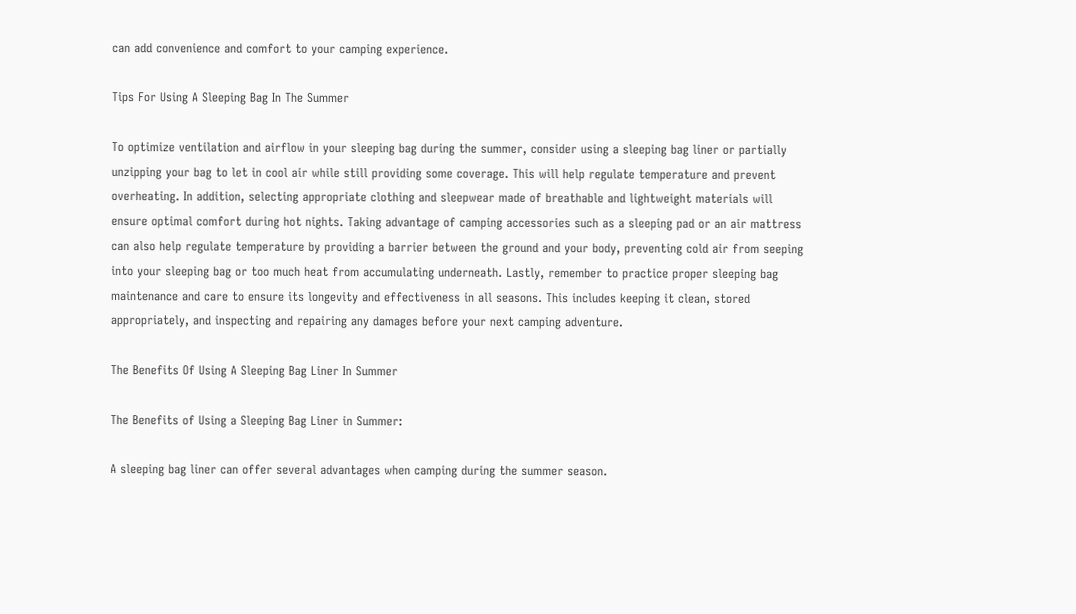can add convenience and comfort to your camping experience.

Tips For Using A Sleeping Bag In The Summer

To optimize ventilation and airflow in your sleeping bag during the summer, consider using a sleeping bag liner or partially unzipping your bag to let in cool air while still providing some coverage. This will help regulate temperature and prevent overheating. In addition, selecting appropriate clothing and sleepwear made of breathable and lightweight materials will ensure optimal comfort during hot nights. Taking advantage of camping accessories such as a sleeping pad or an air mattress can also help regulate temperature by providing a barrier between the ground and your body, preventing cold air from seeping into your sleeping bag or too much heat from accumulating underneath. Lastly, remember to practice proper sleeping bag maintenance and care to ensure its longevity and effectiveness in all seasons. This includes keeping it clean, stored appropriately, and inspecting and repairing any damages before your next camping adventure.

The Benefits Of Using A Sleeping Bag Liner In Summer

The Benefits of Using a Sleeping Bag Liner in Summer:

A sleeping bag liner can offer several advantages when camping during the summer season.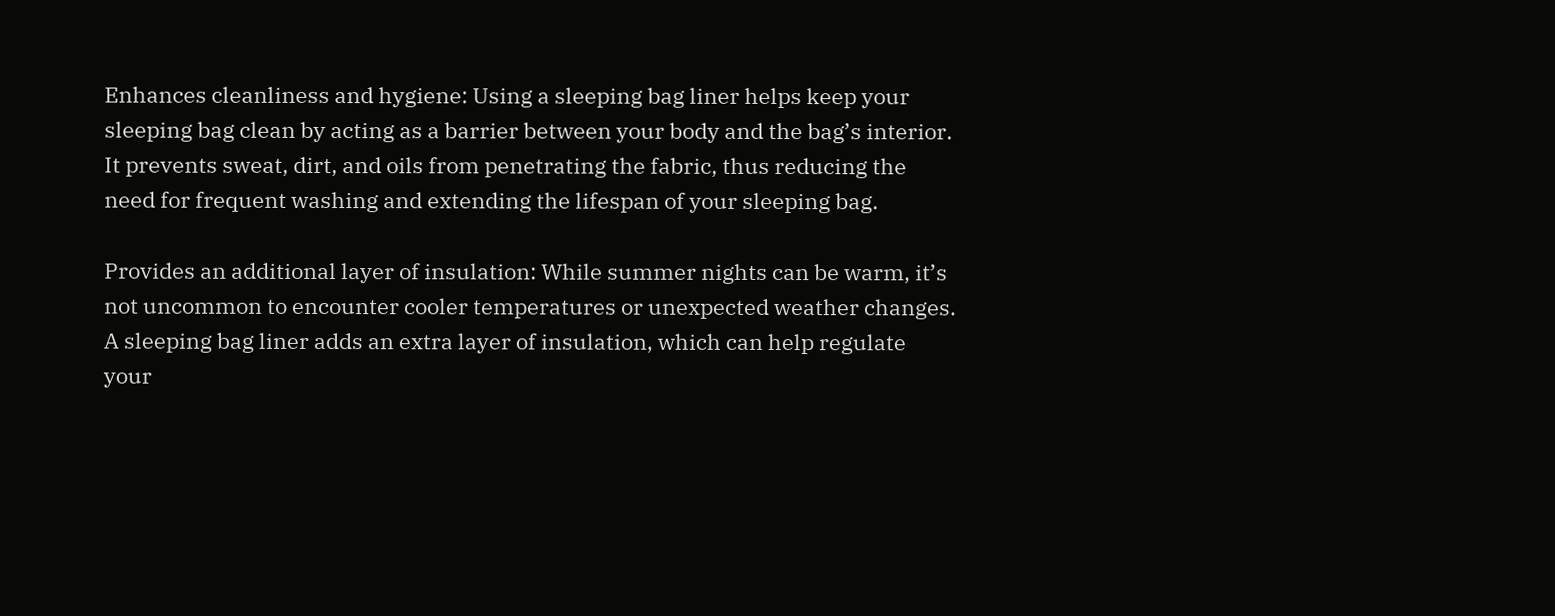Enhances cleanliness and hygiene: Using a sleeping bag liner helps keep your sleeping bag clean by acting as a barrier between your body and the bag’s interior. It prevents sweat, dirt, and oils from penetrating the fabric, thus reducing the need for frequent washing and extending the lifespan of your sleeping bag.

Provides an additional layer of insulation: While summer nights can be warm, it’s not uncommon to encounter cooler temperatures or unexpected weather changes. A sleeping bag liner adds an extra layer of insulation, which can help regulate your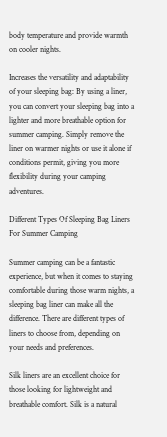body temperature and provide warmth on cooler nights.

Increases the versatility and adaptability of your sleeping bag: By using a liner, you can convert your sleeping bag into a lighter and more breathable option for summer camping. Simply remove the liner on warmer nights or use it alone if conditions permit, giving you more flexibility during your camping adventures.

Different Types Of Sleeping Bag Liners For Summer Camping

Summer camping can be a fantastic experience, but when it comes to staying comfortable during those warm nights, a sleeping bag liner can make all the difference. There are different types of liners to choose from, depending on your needs and preferences.

Silk liners are an excellent choice for those looking for lightweight and breathable comfort. Silk is a natural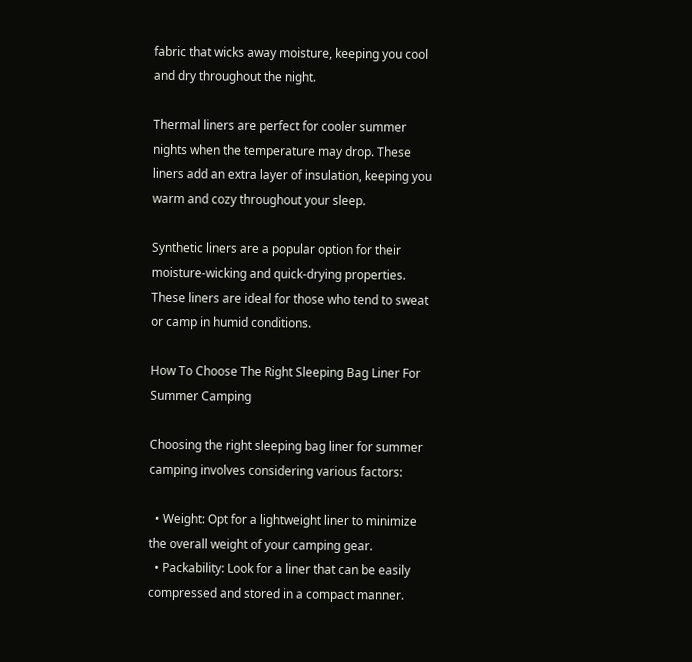fabric that wicks away moisture, keeping you cool and dry throughout the night.

Thermal liners are perfect for cooler summer nights when the temperature may drop. These liners add an extra layer of insulation, keeping you warm and cozy throughout your sleep.

Synthetic liners are a popular option for their moisture-wicking and quick-drying properties. These liners are ideal for those who tend to sweat or camp in humid conditions.

How To Choose The Right Sleeping Bag Liner For Summer Camping

Choosing the right sleeping bag liner for summer camping involves considering various factors:

  • Weight: Opt for a lightweight liner to minimize the overall weight of your camping gear.
  • Packability: Look for a liner that can be easily compressed and stored in a compact manner.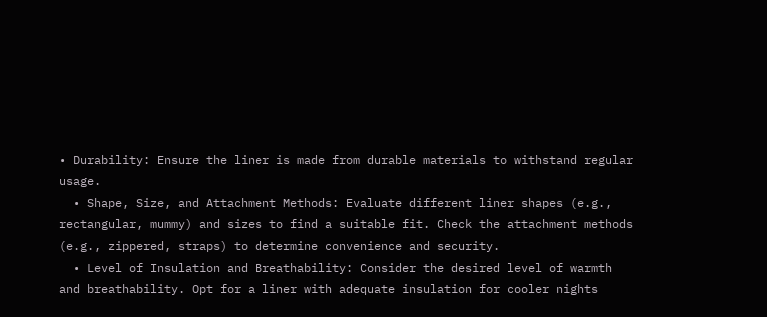• Durability: Ensure the liner is made from durable materials to withstand regular usage.
  • Shape, Size, and Attachment Methods: Evaluate different liner shapes (e.g., rectangular, mummy) and sizes to find a suitable fit. Check the attachment methods (e.g., zippered, straps) to determine convenience and security.
  • Level of Insulation and Breathability: Consider the desired level of warmth and breathability. Opt for a liner with adequate insulation for cooler nights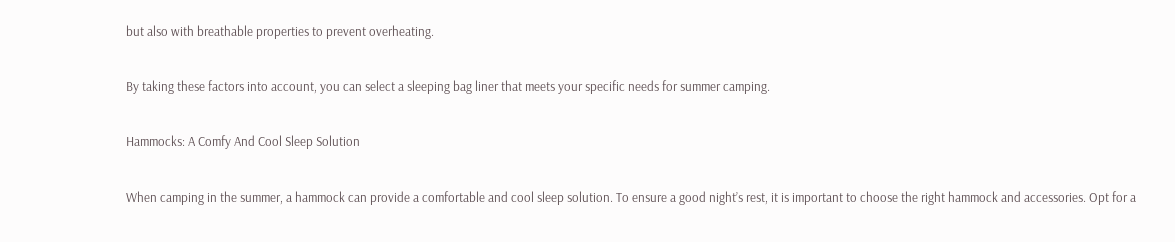but also with breathable properties to prevent overheating.

By taking these factors into account, you can select a sleeping bag liner that meets your specific needs for summer camping.

Hammocks: A Comfy And Cool Sleep Solution

When camping in the summer, a hammock can provide a comfortable and cool sleep solution. To ensure a good night’s rest, it is important to choose the right hammock and accessories. Opt for a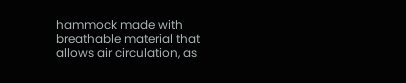hammock made with breathable material that allows air circulation, as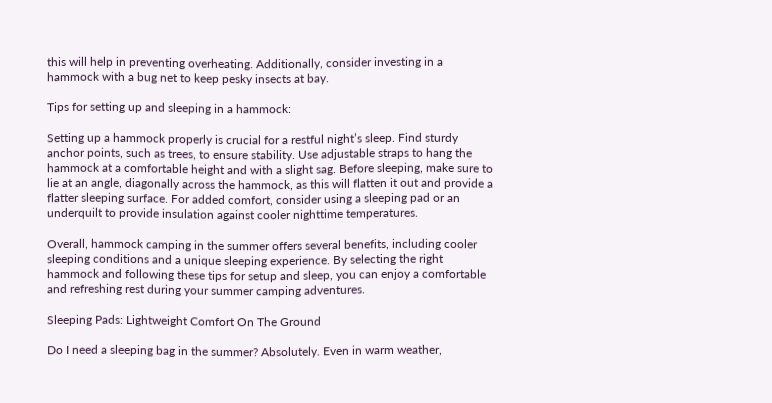this will help in preventing overheating. Additionally, consider investing in a hammock with a bug net to keep pesky insects at bay.

Tips for setting up and sleeping in a hammock:

Setting up a hammock properly is crucial for a restful night’s sleep. Find sturdy anchor points, such as trees, to ensure stability. Use adjustable straps to hang the hammock at a comfortable height and with a slight sag. Before sleeping, make sure to lie at an angle, diagonally across the hammock, as this will flatten it out and provide a flatter sleeping surface. For added comfort, consider using a sleeping pad or an underquilt to provide insulation against cooler nighttime temperatures.

Overall, hammock camping in the summer offers several benefits, including cooler sleeping conditions and a unique sleeping experience. By selecting the right hammock and following these tips for setup and sleep, you can enjoy a comfortable and refreshing rest during your summer camping adventures.

Sleeping Pads: Lightweight Comfort On The Ground

Do I need a sleeping bag in the summer? Absolutely. Even in warm weather,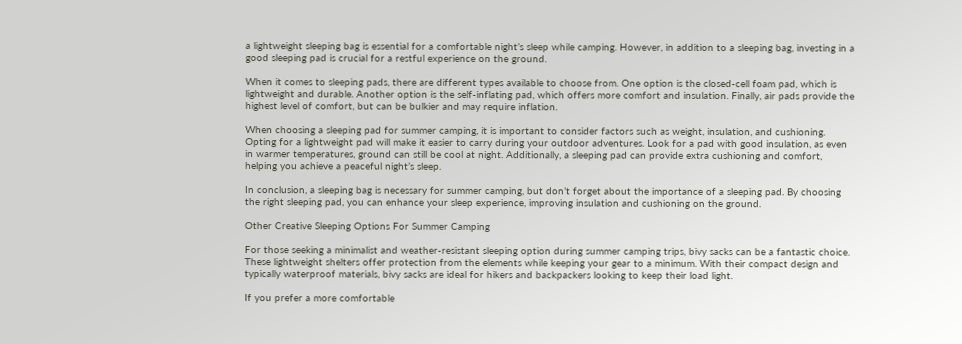a lightweight sleeping bag is essential for a comfortable night’s sleep while camping. However, in addition to a sleeping bag, investing in a good sleeping pad is crucial for a restful experience on the ground.

When it comes to sleeping pads, there are different types available to choose from. One option is the closed-cell foam pad, which is lightweight and durable. Another option is the self-inflating pad, which offers more comfort and insulation. Finally, air pads provide the highest level of comfort, but can be bulkier and may require inflation.

When choosing a sleeping pad for summer camping, it is important to consider factors such as weight, insulation, and cushioning. Opting for a lightweight pad will make it easier to carry during your outdoor adventures. Look for a pad with good insulation, as even in warmer temperatures, ground can still be cool at night. Additionally, a sleeping pad can provide extra cushioning and comfort, helping you achieve a peaceful night’s sleep.

In conclusion, a sleeping bag is necessary for summer camping, but don’t forget about the importance of a sleeping pad. By choosing the right sleeping pad, you can enhance your sleep experience, improving insulation and cushioning on the ground.

Other Creative Sleeping Options For Summer Camping

For those seeking a minimalist and weather-resistant sleeping option during summer camping trips, bivy sacks can be a fantastic choice. These lightweight shelters offer protection from the elements while keeping your gear to a minimum. With their compact design and typically waterproof materials, bivy sacks are ideal for hikers and backpackers looking to keep their load light.

If you prefer a more comfortable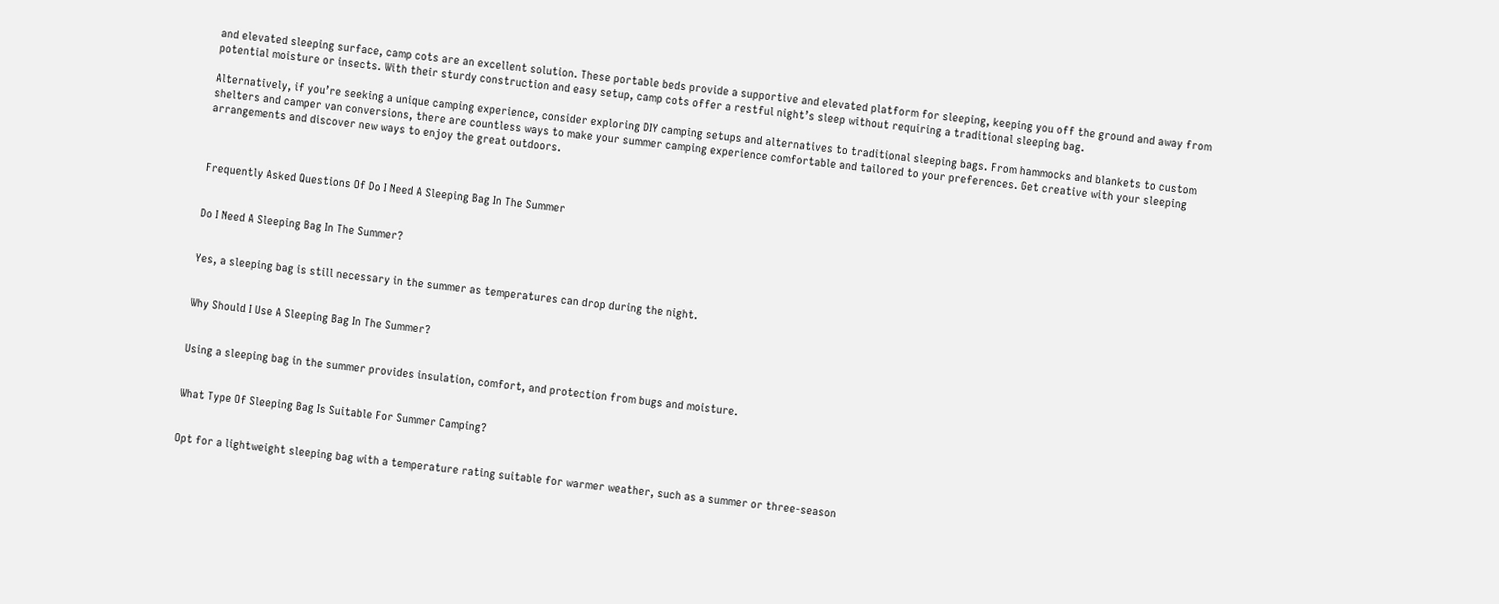and elevated sleeping surface, camp cots are an excellent solution. These portable beds provide a supportive and elevated platform for sleeping, keeping you off the ground and away from potential moisture or insects. With their sturdy construction and easy setup, camp cots offer a restful night’s sleep without requiring a traditional sleeping bag.

Alternatively, if you’re seeking a unique camping experience, consider exploring DIY camping setups and alternatives to traditional sleeping bags. From hammocks and blankets to custom shelters and camper van conversions, there are countless ways to make your summer camping experience comfortable and tailored to your preferences. Get creative with your sleeping arrangements and discover new ways to enjoy the great outdoors.



Frequently Asked Questions Of Do I Need A Sleeping Bag In The Summer


Do I Need A Sleeping Bag In The Summer?


Yes, a sleeping bag is still necessary in the summer as temperatures can drop during the night.


Why Should I Use A Sleeping Bag In The Summer?


Using a sleeping bag in the summer provides insulation, comfort, and protection from bugs and moisture.


What Type Of Sleeping Bag Is Suitable For Summer Camping?


Opt for a lightweight sleeping bag with a temperature rating suitable for warmer weather, such as a summer or three-season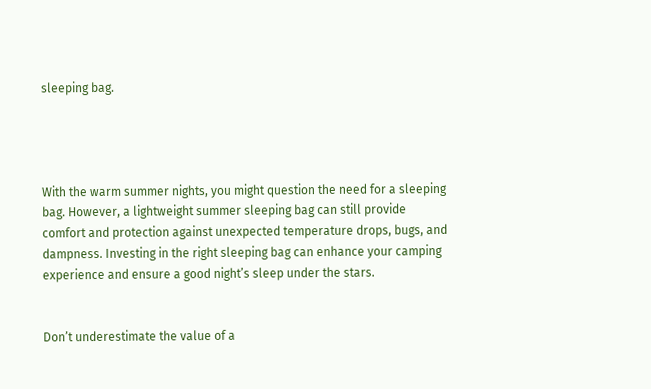sleeping bag.




With the warm summer nights, you might question the need for a sleeping bag. However, a lightweight summer sleeping bag can still provide comfort and protection against unexpected temperature drops, bugs, and dampness. Investing in the right sleeping bag can enhance your camping experience and ensure a good night’s sleep under the stars.


Don’t underestimate the value of a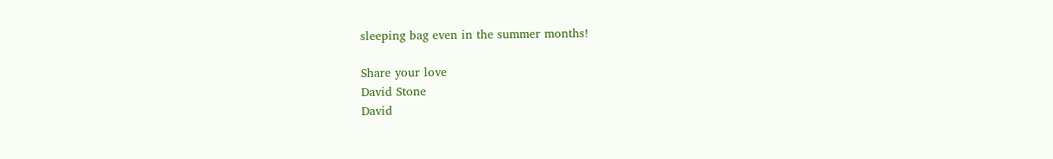sleeping bag even in the summer months!

Share your love
David Stone
David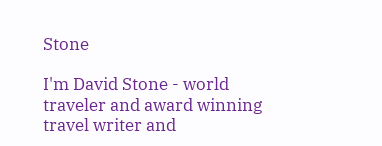Stone

I'm David Stone - world traveler and award winning travel writer and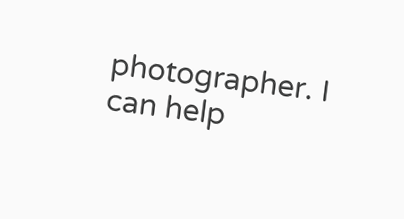photographer. I can help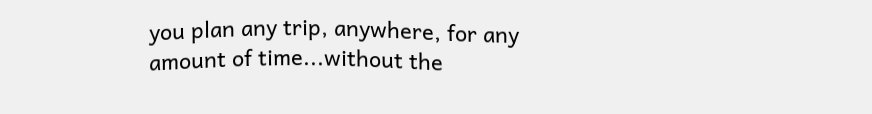you plan any trip, anywhere, for any amount of time...without the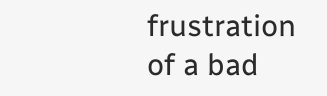frustration of a bad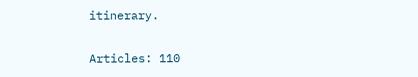itinerary.

Articles: 110